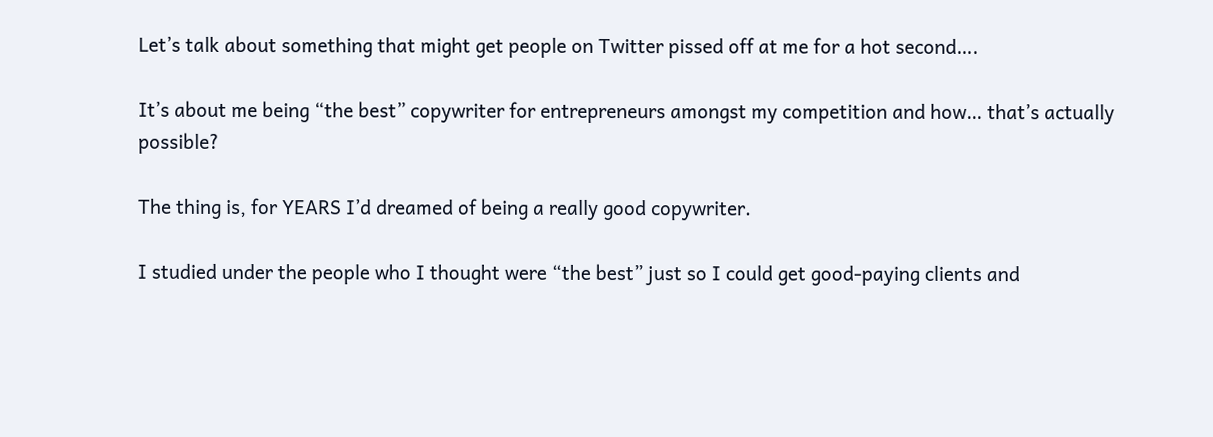Let’s talk about something that might get people on Twitter pissed off at me for a hot second….

It’s about me being “the best” copywriter for entrepreneurs amongst my competition and how… that’s actually possible?

The thing is, for YEARS I’d dreamed of being a really good copywriter.

I studied under the people who I thought were “the best” just so I could get good-paying clients and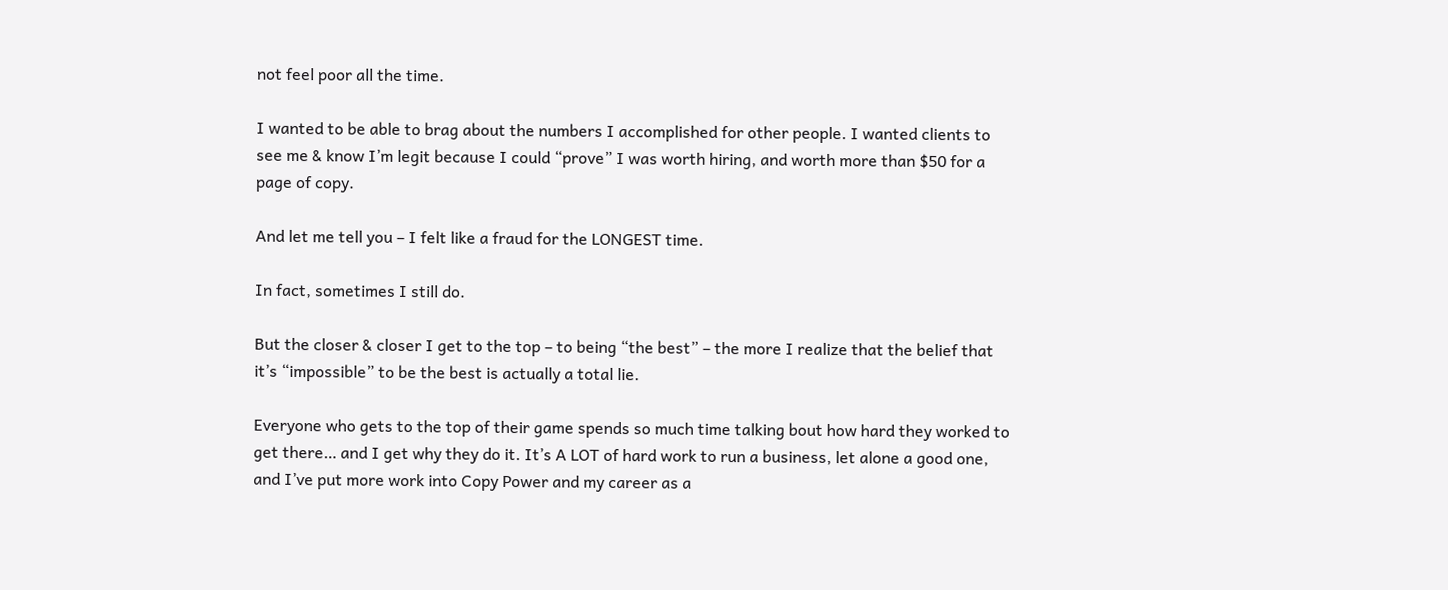not feel poor all the time.

I wanted to be able to brag about the numbers I accomplished for other people. I wanted clients to see me & know I’m legit because I could “prove” I was worth hiring, and worth more than $50 for a page of copy.

And let me tell you – I felt like a fraud for the LONGEST time.

In fact, sometimes I still do.

But the closer & closer I get to the top – to being “the best” – the more I realize that the belief that it’s “impossible” to be the best is actually a total lie.

Everyone who gets to the top of their game spends so much time talking bout how hard they worked to get there… and I get why they do it. It’s A LOT of hard work to run a business, let alone a good one, and I’ve put more work into Copy Power and my career as a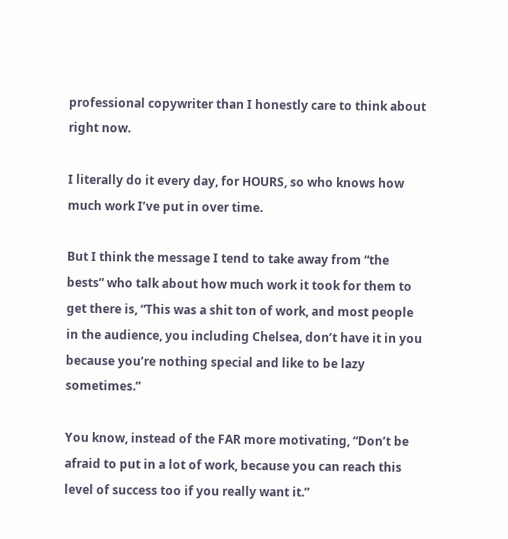professional copywriter than I honestly care to think about right now.

I literally do it every day, for HOURS, so who knows how much work I’ve put in over time.

But I think the message I tend to take away from “the bests” who talk about how much work it took for them to get there is, “This was a shit ton of work, and most people in the audience, you including Chelsea, don’t have it in you because you’re nothing special and like to be lazy sometimes.”

You know, instead of the FAR more motivating, “Don’t be afraid to put in a lot of work, because you can reach this level of success too if you really want it.”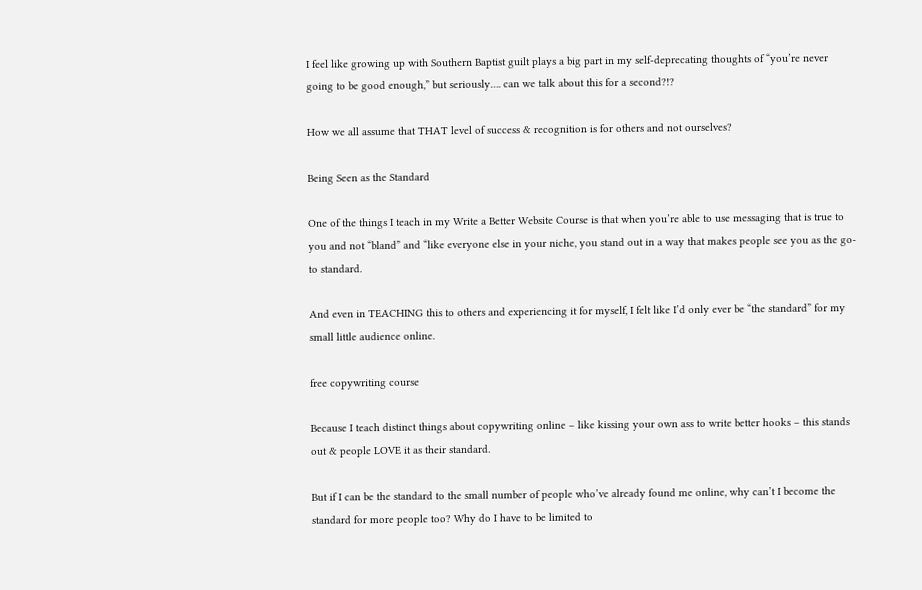I feel like growing up with Southern Baptist guilt plays a big part in my self-deprecating thoughts of “you’re never going to be good enough,” but seriously…. can we talk about this for a second?!?

How we all assume that THAT level of success & recognition is for others and not ourselves?

Being Seen as the Standard

One of the things I teach in my Write a Better Website Course is that when you’re able to use messaging that is true to you and not “bland” and “like everyone else in your niche, you stand out in a way that makes people see you as the go-to standard.

And even in TEACHING this to others and experiencing it for myself, I felt like I’d only ever be “the standard” for my small little audience online.

free copywriting course

Because I teach distinct things about copywriting online – like kissing your own ass to write better hooks – this stands out & people LOVE it as their standard.

But if I can be the standard to the small number of people who’ve already found me online, why can’t I become the standard for more people too? Why do I have to be limited to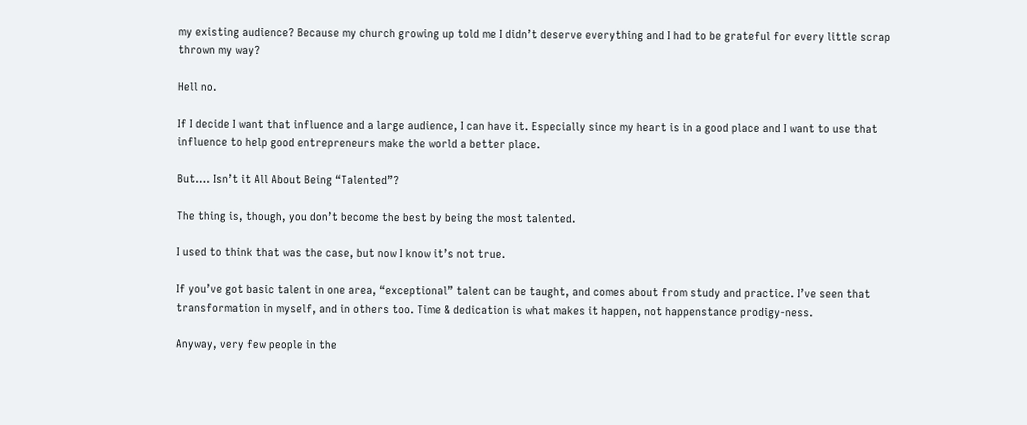my existing audience? Because my church growing up told me I didn’t deserve everything and I had to be grateful for every little scrap thrown my way?

Hell no.

If I decide I want that influence and a large audience, I can have it. Especially since my heart is in a good place and I want to use that influence to help good entrepreneurs make the world a better place.

But…. Isn’t it All About Being “Talented”?

The thing is, though, you don’t become the best by being the most talented.

I used to think that was the case, but now I know it’s not true.

If you’ve got basic talent in one area, “exceptional” talent can be taught, and comes about from study and practice. I’ve seen that transformation in myself, and in others too. Time & dedication is what makes it happen, not happenstance prodigy-ness.

Anyway, very few people in the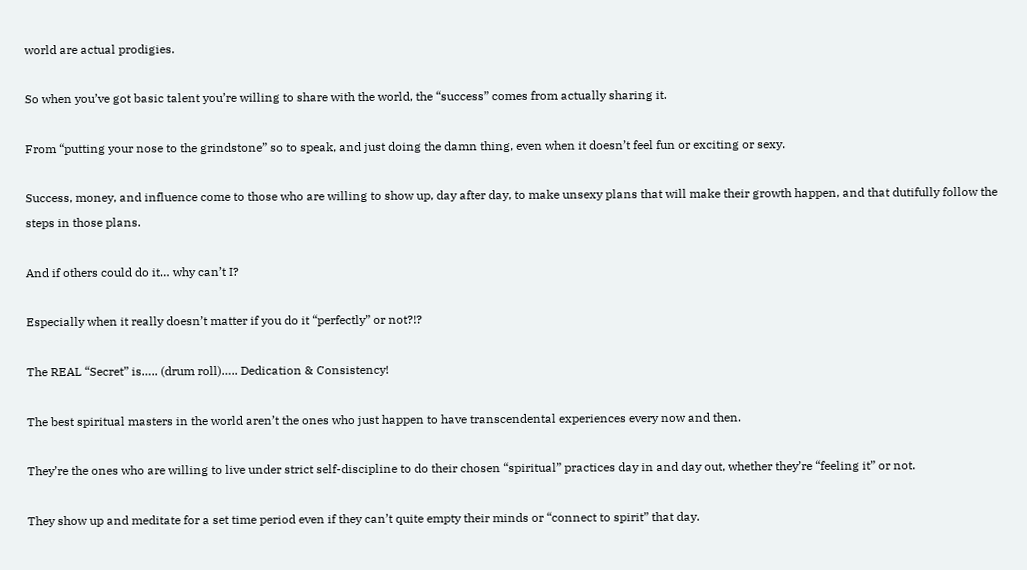world are actual prodigies.

So when you’ve got basic talent you’re willing to share with the world, the “success” comes from actually sharing it.

From “putting your nose to the grindstone” so to speak, and just doing the damn thing, even when it doesn’t feel fun or exciting or sexy.

Success, money, and influence come to those who are willing to show up, day after day, to make unsexy plans that will make their growth happen, and that dutifully follow the steps in those plans.

And if others could do it… why can’t I?

Especially when it really doesn’t matter if you do it “perfectly” or not?!?

The REAL “Secret” is….. (drum roll)….. Dedication & Consistency!

The best spiritual masters in the world aren’t the ones who just happen to have transcendental experiences every now and then.

They’re the ones who are willing to live under strict self-discipline to do their chosen “spiritual” practices day in and day out, whether they’re “feeling it” or not.

They show up and meditate for a set time period even if they can’t quite empty their minds or “connect to spirit” that day.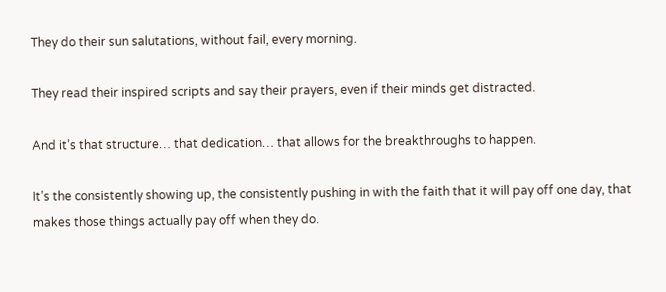They do their sun salutations, without fail, every morning.

They read their inspired scripts and say their prayers, even if their minds get distracted.

And it’s that structure… that dedication… that allows for the breakthroughs to happen.

It’s the consistently showing up, the consistently pushing in with the faith that it will pay off one day, that makes those things actually pay off when they do.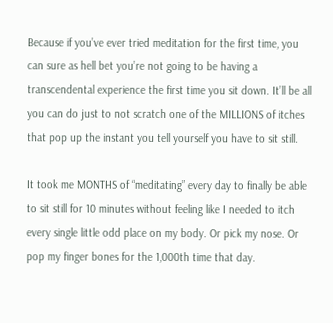Because if you’ve ever tried meditation for the first time, you can sure as hell bet you’re not going to be having a transcendental experience the first time you sit down. It’ll be all you can do just to not scratch one of the MILLIONS of itches that pop up the instant you tell yourself you have to sit still.

It took me MONTHS of “meditating” every day to finally be able to sit still for 10 minutes without feeling like I needed to itch every single little odd place on my body. Or pick my nose. Or pop my finger bones for the 1,000th time that day.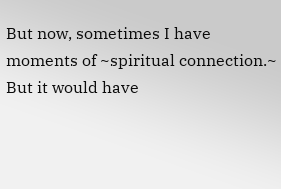But now, sometimes I have moments of ~spiritual connection.~  But it would have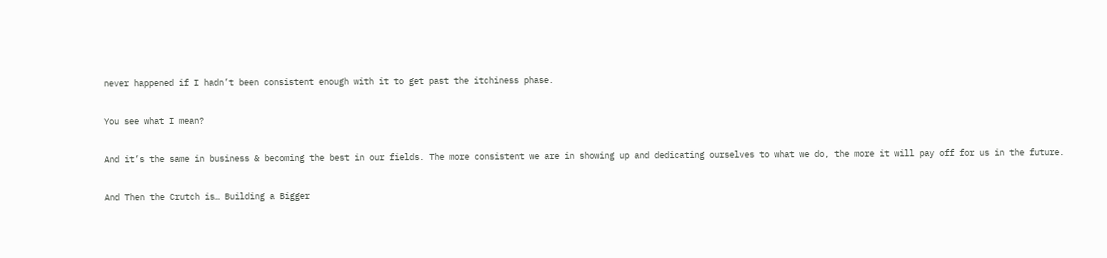never happened if I hadn’t been consistent enough with it to get past the itchiness phase.

You see what I mean?

And it’s the same in business & becoming the best in our fields. The more consistent we are in showing up and dedicating ourselves to what we do, the more it will pay off for us in the future.

And Then the Crutch is… Building a Bigger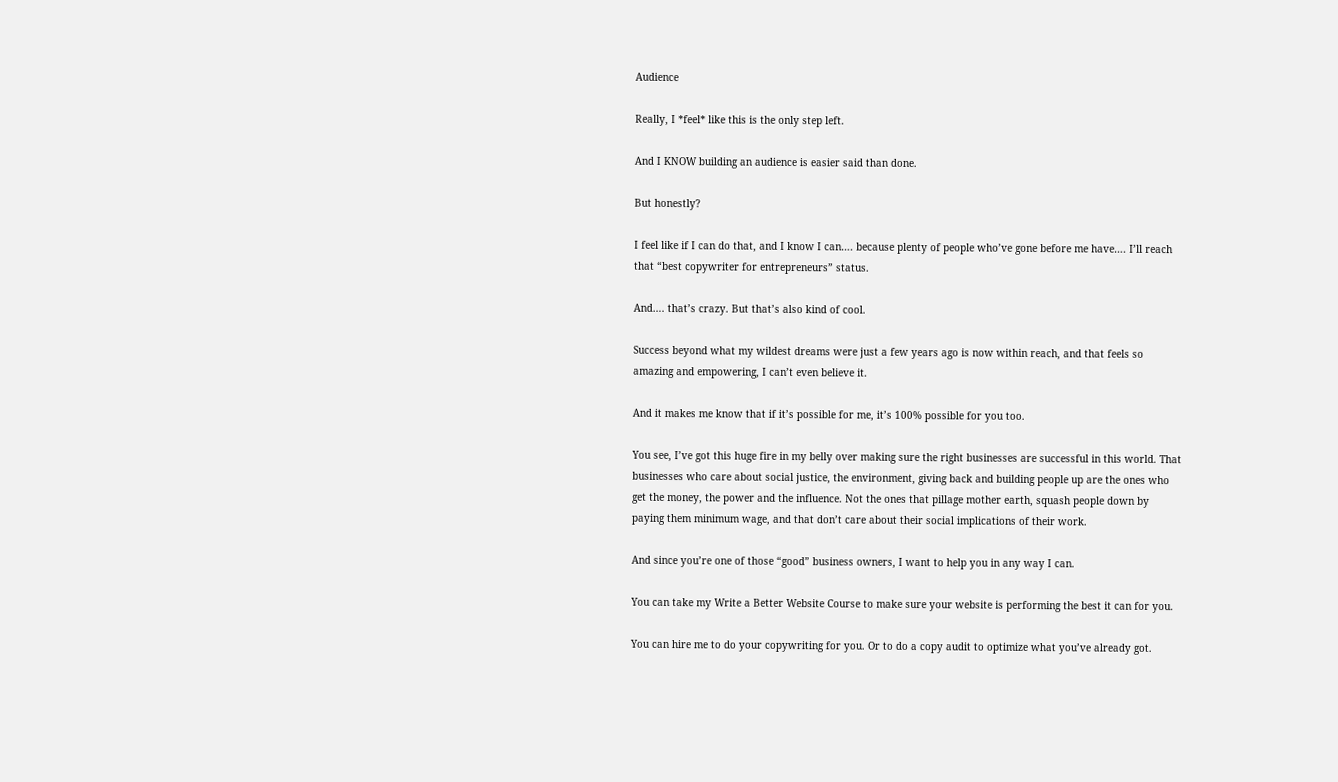Audience

Really, I *feel* like this is the only step left.

And I KNOW building an audience is easier said than done.

But honestly?

I feel like if I can do that, and I know I can…. because plenty of people who’ve gone before me have…. I’ll reach that “best copywriter for entrepreneurs” status.

And…. that’s crazy. But that’s also kind of cool.

Success beyond what my wildest dreams were just a few years ago is now within reach, and that feels so amazing and empowering, I can’t even believe it.

And it makes me know that if it’s possible for me, it’s 100% possible for you too.

You see, I’ve got this huge fire in my belly over making sure the right businesses are successful in this world. That businesses who care about social justice, the environment, giving back and building people up are the ones who get the money, the power and the influence. Not the ones that pillage mother earth, squash people down by paying them minimum wage, and that don’t care about their social implications of their work.

And since you’re one of those “good” business owners, I want to help you in any way I can.

You can take my Write a Better Website Course to make sure your website is performing the best it can for you.

You can hire me to do your copywriting for you. Or to do a copy audit to optimize what you’ve already got.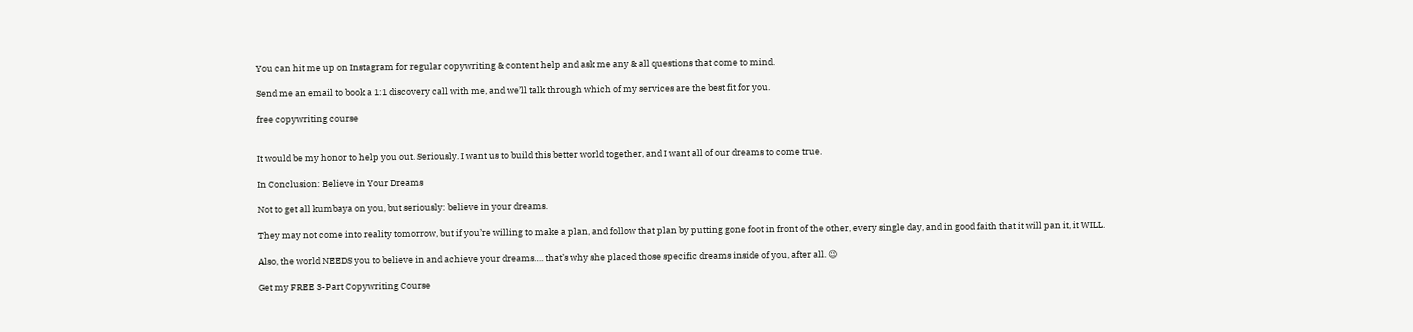You can hit me up on Instagram for regular copywriting & content help and ask me any & all questions that come to mind.

Send me an email to book a 1:1 discovery call with me, and we’ll talk through which of my services are the best fit for you.

free copywriting course


It would be my honor to help you out. Seriously. I want us to build this better world together, and I want all of our dreams to come true.

In Conclusion: Believe in Your Dreams

Not to get all kumbaya on you, but seriously: believe in your dreams.

They may not come into reality tomorrow, but if you’re willing to make a plan, and follow that plan by putting gone foot in front of the other, every single day, and in good faith that it will pan it, it WILL.

Also, the world NEEDS you to believe in and achieve your dreams…. that’s why she placed those specific dreams inside of you, after all. 😉

Get my FREE 3-Part Copywriting Course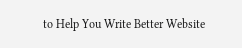to Help You Write Better Website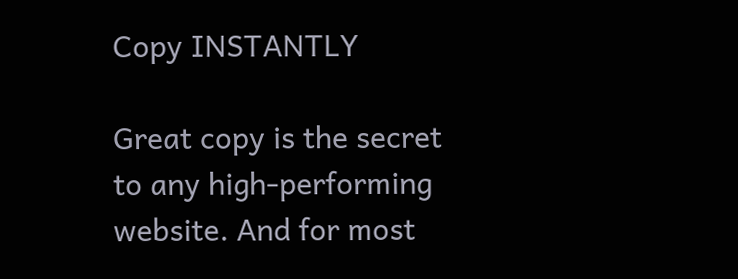Copy INSTANTLY

Great copy is the secret to any high-performing website. And for most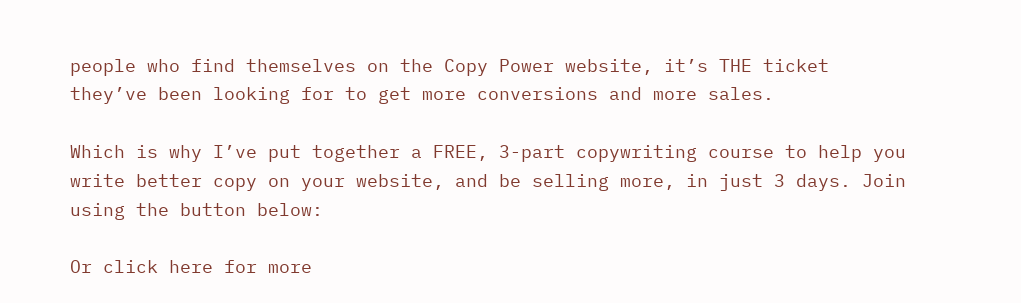people who find themselves on the Copy Power website, it’s THE ticket they’ve been looking for to get more conversions and more sales.

Which is why I’ve put together a FREE, 3-part copywriting course to help you write better copy on your website, and be selling more, in just 3 days. Join using the button below:

Or click here for more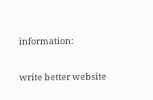information:

write better website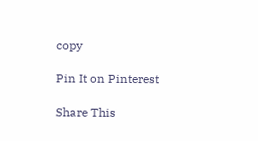copy

Pin It on Pinterest

Share This